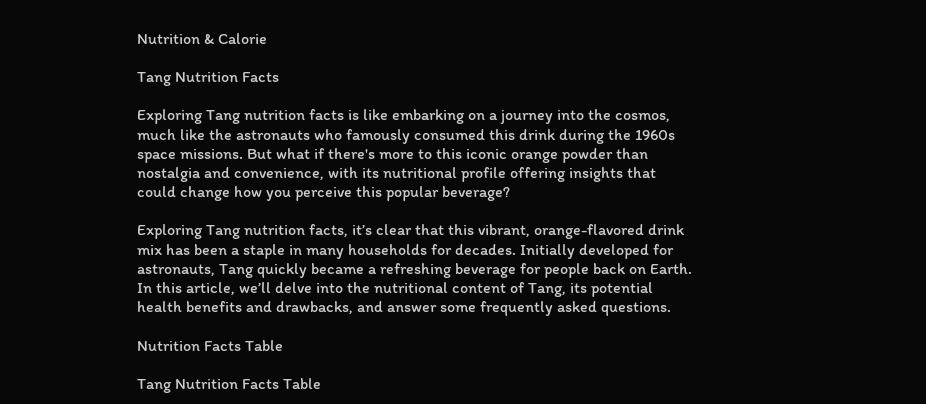Nutrition & Calorie

Tang Nutrition Facts

Exploring Tang nutrition facts is like embarking on a journey into the cosmos, much like the astronauts who famously consumed this drink during the 1960s space missions. But what if there's more to this iconic orange powder than nostalgia and convenience, with its nutritional profile offering insights that could change how you perceive this popular beverage?

Exploring Tang nutrition facts, it’s clear that this vibrant, orange-flavored drink mix has been a staple in many households for decades. Initially developed for astronauts, Tang quickly became a refreshing beverage for people back on Earth. In this article, we’ll delve into the nutritional content of Tang, its potential health benefits and drawbacks, and answer some frequently asked questions.

Nutrition Facts Table

Tang Nutrition Facts Table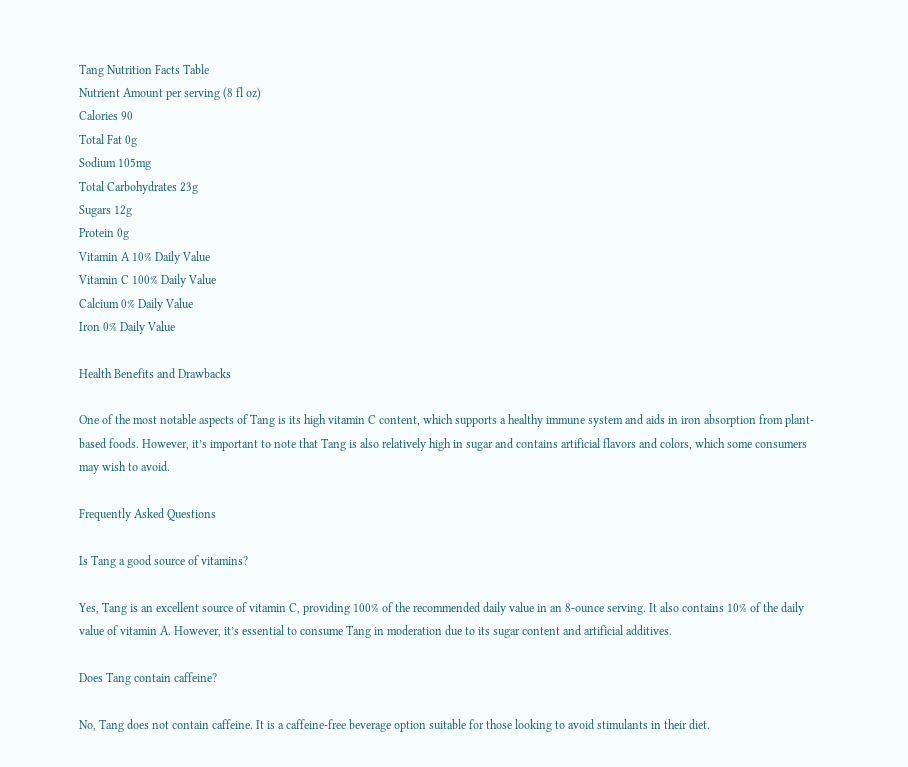Tang Nutrition Facts Table
Nutrient Amount per serving (8 fl oz)
Calories 90
Total Fat 0g
Sodium 105mg
Total Carbohydrates 23g
Sugars 12g
Protein 0g
Vitamin A 10% Daily Value
Vitamin C 100% Daily Value
Calcium 0% Daily Value
Iron 0% Daily Value

Health Benefits and Drawbacks

One of the most notable aspects of Tang is its high vitamin C content, which supports a healthy immune system and aids in iron absorption from plant-based foods. However, it’s important to note that Tang is also relatively high in sugar and contains artificial flavors and colors, which some consumers may wish to avoid.

Frequently Asked Questions

Is Tang a good source of vitamins?

Yes, Tang is an excellent source of vitamin C, providing 100% of the recommended daily value in an 8-ounce serving. It also contains 10% of the daily value of vitamin A. However, it’s essential to consume Tang in moderation due to its sugar content and artificial additives.

Does Tang contain caffeine?

No, Tang does not contain caffeine. It is a caffeine-free beverage option suitable for those looking to avoid stimulants in their diet.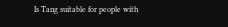Is Tang suitable for people with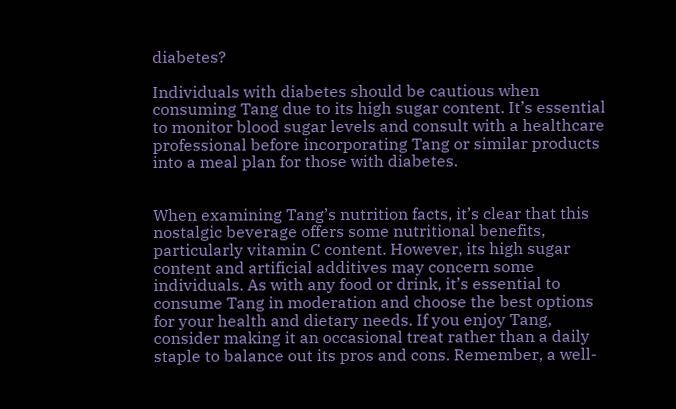diabetes?

Individuals with diabetes should be cautious when consuming Tang due to its high sugar content. It’s essential to monitor blood sugar levels and consult with a healthcare professional before incorporating Tang or similar products into a meal plan for those with diabetes.


When examining Tang’s nutrition facts, it’s clear that this nostalgic beverage offers some nutritional benefits, particularly vitamin C content. However, its high sugar content and artificial additives may concern some individuals. As with any food or drink, it’s essential to consume Tang in moderation and choose the best options for your health and dietary needs. If you enjoy Tang, consider making it an occasional treat rather than a daily staple to balance out its pros and cons. Remember, a well-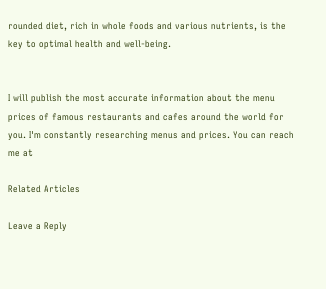rounded diet, rich in whole foods and various nutrients, is the key to optimal health and well-being.


I will publish the most accurate information about the menu prices of famous restaurants and cafes around the world for you. I'm constantly researching menus and prices. You can reach me at

Related Articles

Leave a Reply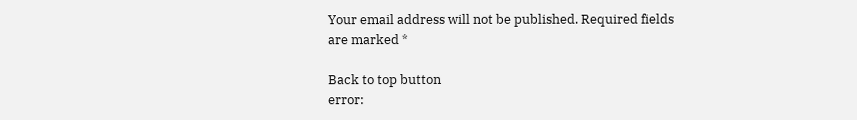Your email address will not be published. Required fields are marked *

Back to top button
error: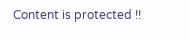Content is protected !!